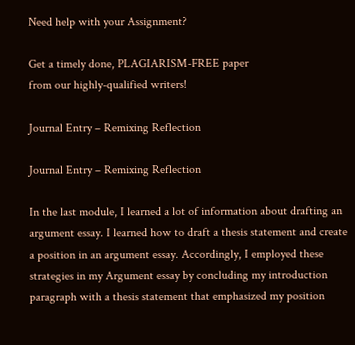Need help with your Assignment?

Get a timely done, PLAGIARISM-FREE paper
from our highly-qualified writers!

Journal Entry – Remixing Reflection

Journal Entry – Remixing Reflection

In the last module, I learned a lot of information about drafting an argument essay. I learned how to draft a thesis statement and create a position in an argument essay. Accordingly, I employed these strategies in my Argument essay by concluding my introduction paragraph with a thesis statement that emphasized my position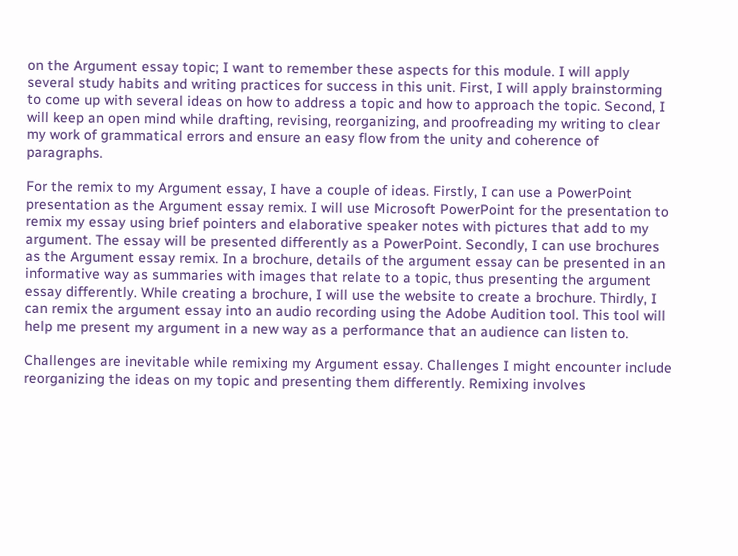on the Argument essay topic; I want to remember these aspects for this module. I will apply several study habits and writing practices for success in this unit. First, I will apply brainstorming to come up with several ideas on how to address a topic and how to approach the topic. Second, I will keep an open mind while drafting, revising, reorganizing, and proofreading my writing to clear my work of grammatical errors and ensure an easy flow from the unity and coherence of paragraphs.

For the remix to my Argument essay, I have a couple of ideas. Firstly, I can use a PowerPoint presentation as the Argument essay remix. I will use Microsoft PowerPoint for the presentation to remix my essay using brief pointers and elaborative speaker notes with pictures that add to my argument. The essay will be presented differently as a PowerPoint. Secondly, I can use brochures as the Argument essay remix. In a brochure, details of the argument essay can be presented in an informative way as summaries with images that relate to a topic, thus presenting the argument essay differently. While creating a brochure, I will use the website to create a brochure. Thirdly, I can remix the argument essay into an audio recording using the Adobe Audition tool. This tool will help me present my argument in a new way as a performance that an audience can listen to.

Challenges are inevitable while remixing my Argument essay. Challenges I might encounter include reorganizing the ideas on my topic and presenting them differently. Remixing involves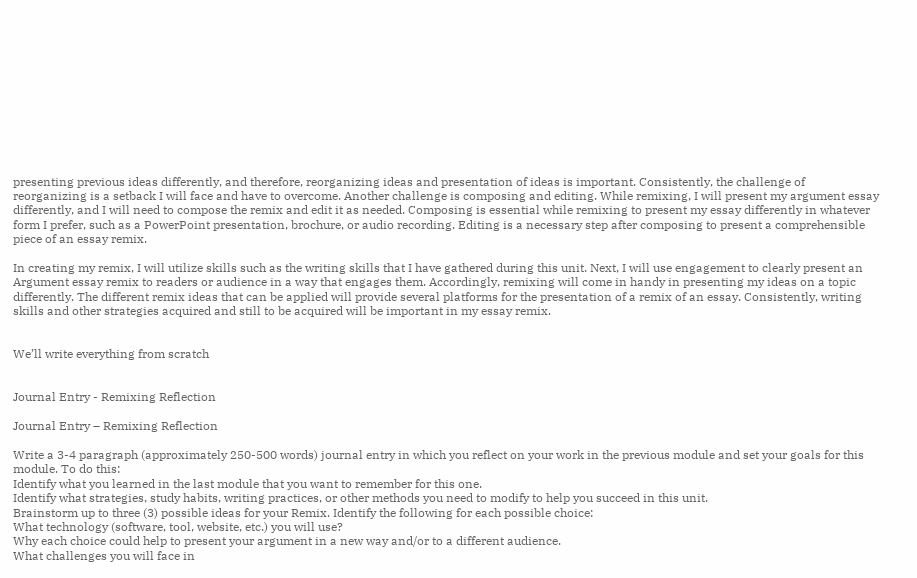presenting previous ideas differently, and therefore, reorganizing ideas and presentation of ideas is important. Consistently, the challenge of reorganizing is a setback I will face and have to overcome. Another challenge is composing and editing. While remixing, I will present my argument essay differently, and I will need to compose the remix and edit it as needed. Composing is essential while remixing to present my essay differently in whatever form I prefer, such as a PowerPoint presentation, brochure, or audio recording. Editing is a necessary step after composing to present a comprehensible piece of an essay remix.

In creating my remix, I will utilize skills such as the writing skills that I have gathered during this unit. Next, I will use engagement to clearly present an Argument essay remix to readers or audience in a way that engages them. Accordingly, remixing will come in handy in presenting my ideas on a topic differently. The different remix ideas that can be applied will provide several platforms for the presentation of a remix of an essay. Consistently, writing skills and other strategies acquired and still to be acquired will be important in my essay remix.


We’ll write everything from scratch


Journal Entry - Remixing Reflection

Journal Entry – Remixing Reflection

Write a 3-4 paragraph (approximately 250-500 words) journal entry in which you reflect on your work in the previous module and set your goals for this module. To do this:
Identify what you learned in the last module that you want to remember for this one.
Identify what strategies, study habits, writing practices, or other methods you need to modify to help you succeed in this unit.
Brainstorm up to three (3) possible ideas for your Remix. Identify the following for each possible choice:
What technology (software, tool, website, etc.) you will use?
Why each choice could help to present your argument in a new way and/or to a different audience.
What challenges you will face in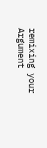remixing your Argument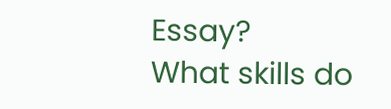Essay?
What skills do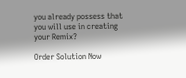you already possess that you will use in creating your Remix?

Order Solution Now